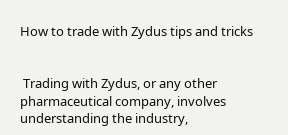How to trade with Zydus tips and tricks


 Trading with Zydus, or any other pharmaceutical company, involves understanding the industry,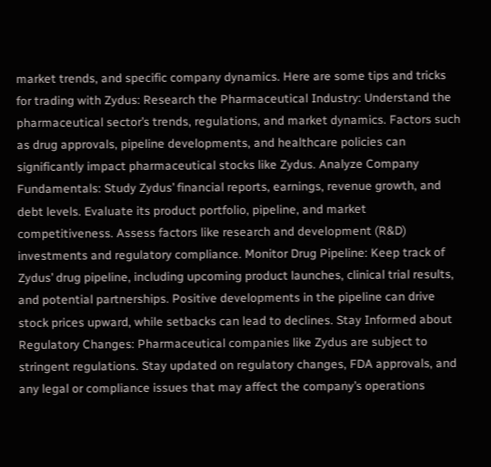market trends, and specific company dynamics. Here are some tips and tricks for trading with Zydus: Research the Pharmaceutical Industry: Understand the pharmaceutical sector’s trends, regulations, and market dynamics. Factors such as drug approvals, pipeline developments, and healthcare policies can significantly impact pharmaceutical stocks like Zydus. Analyze Company Fundamentals: Study Zydus’ financial reports, earnings, revenue growth, and debt levels. Evaluate its product portfolio, pipeline, and market competitiveness. Assess factors like research and development (R&D) investments and regulatory compliance. Monitor Drug Pipeline: Keep track of Zydus’ drug pipeline, including upcoming product launches, clinical trial results, and potential partnerships. Positive developments in the pipeline can drive stock prices upward, while setbacks can lead to declines. Stay Informed about Regulatory Changes: Pharmaceutical companies like Zydus are subject to stringent regulations. Stay updated on regulatory changes, FDA approvals, and any legal or compliance issues that may affect the company’s operations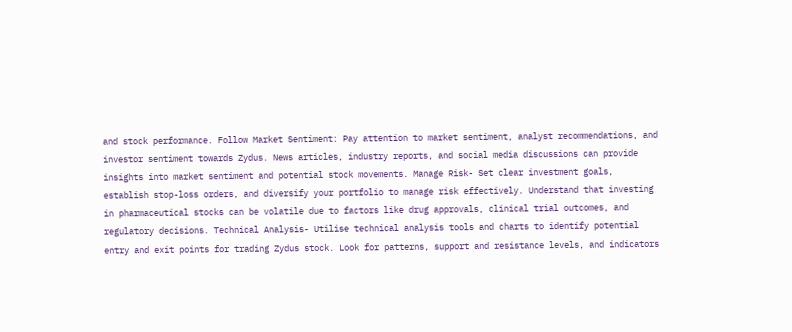and stock performance. Follow Market Sentiment: Pay attention to market sentiment, analyst recommendations, and investor sentiment towards Zydus. News articles, industry reports, and social media discussions can provide insights into market sentiment and potential stock movements. Manage Risk- Set clear investment goals, establish stop-loss orders, and diversify your portfolio to manage risk effectively. Understand that investing in pharmaceutical stocks can be volatile due to factors like drug approvals, clinical trial outcomes, and regulatory decisions. Technical Analysis- Utilise technical analysis tools and charts to identify potential entry and exit points for trading Zydus stock. Look for patterns, support and resistance levels, and indicators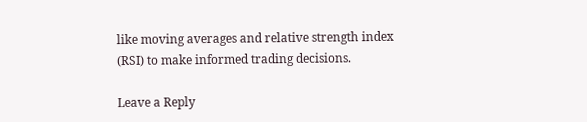like moving averages and relative strength index (RSI) to make informed trading decisions.

Leave a Reply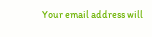Your email address will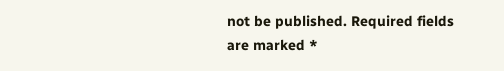not be published. Required fields are marked *